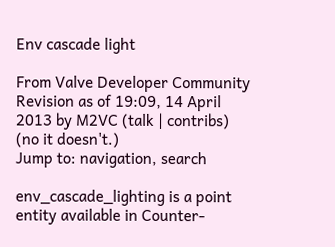Env cascade light

From Valve Developer Community
Revision as of 19:09, 14 April 2013 by M2VC (talk | contribs) (no it doesn't.)
Jump to: navigation, search

env_cascade_lighting is a point entity available in Counter-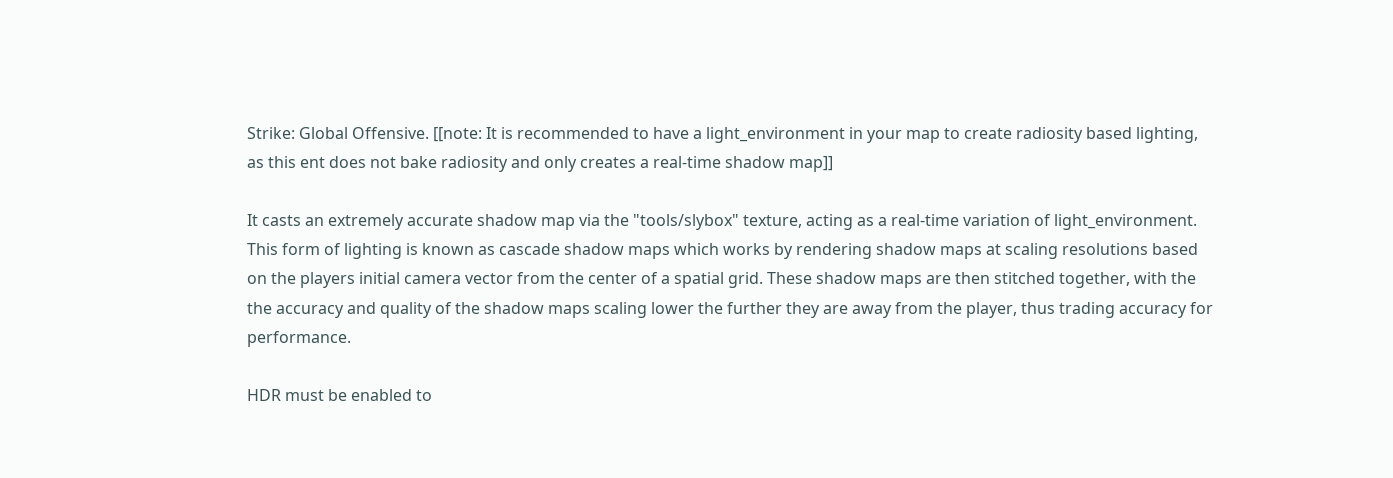Strike: Global Offensive. [[note: It is recommended to have a light_environment in your map to create radiosity based lighting, as this ent does not bake radiosity and only creates a real-time shadow map]]

It casts an extremely accurate shadow map via the "tools/slybox" texture, acting as a real-time variation of light_environment. This form of lighting is known as cascade shadow maps which works by rendering shadow maps at scaling resolutions based on the players initial camera vector from the center of a spatial grid. These shadow maps are then stitched together, with the the accuracy and quality of the shadow maps scaling lower the further they are away from the player, thus trading accuracy for performance.

HDR must be enabled to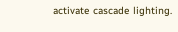activate cascade lighting.